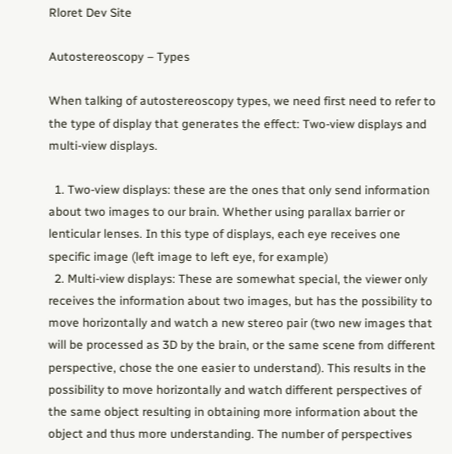Rloret Dev Site

Autostereoscopy – Types

When talking of autostereoscopy types, we need first need to refer to the type of display that generates the effect: Two-view displays and multi-view displays.

  1. Two-view displays: these are the ones that only send information about two images to our brain. Whether using parallax barrier or lenticular lenses. In this type of displays, each eye receives one specific image (left image to left eye, for example)
  2. Multi-view displays: These are somewhat special, the viewer only receives the information about two images, but has the possibility to move horizontally and watch a new stereo pair (two new images that will be processed as 3D by the brain, or the same scene from different perspective, chose the one easier to understand). This results in the possibility to move horizontally and watch different perspectives of the same object resulting in obtaining more information about the object and thus more understanding. The number of perspectives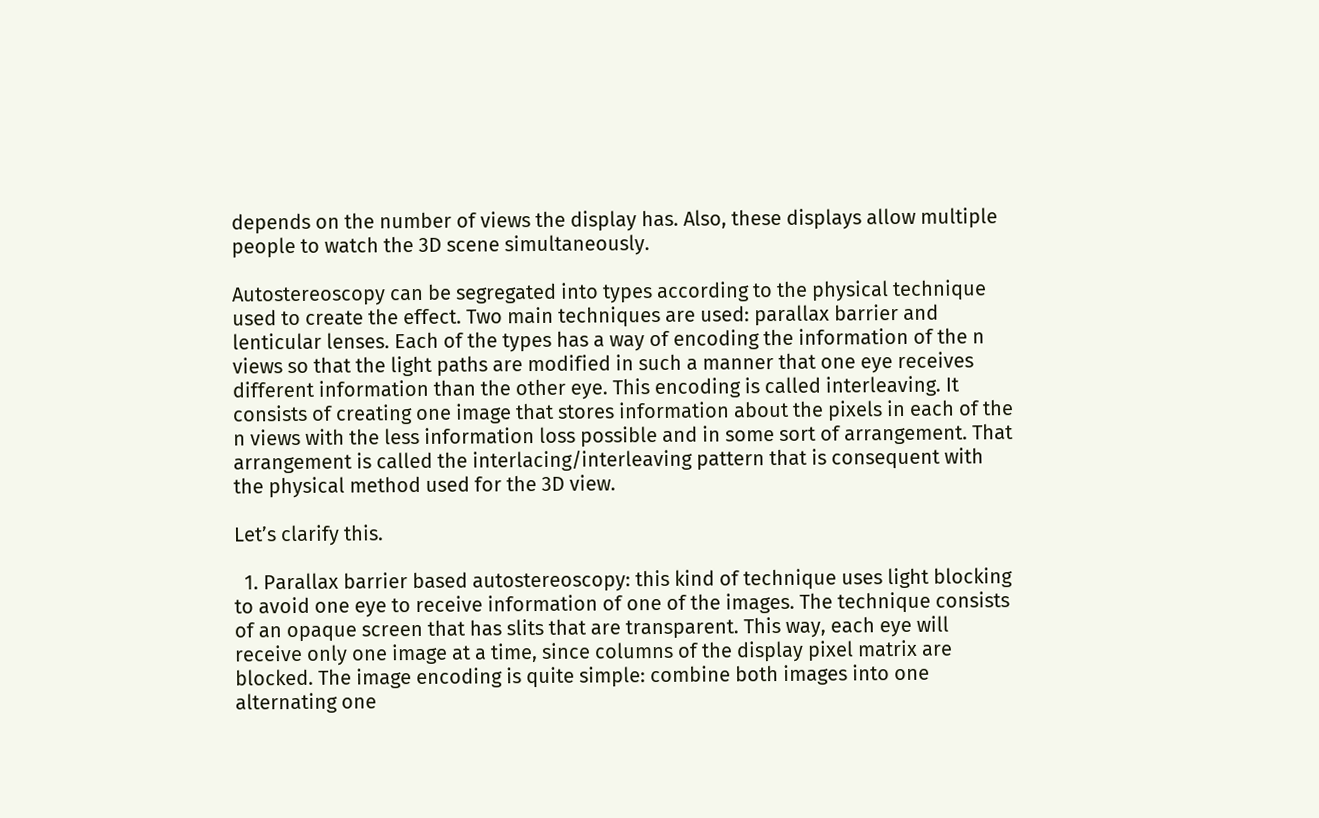depends on the number of views the display has. Also, these displays allow multiple people to watch the 3D scene simultaneously.

Autostereoscopy can be segregated into types according to the physical technique used to create the effect. Two main techniques are used: parallax barrier and lenticular lenses. Each of the types has a way of encoding the information of the n views so that the light paths are modified in such a manner that one eye receives different information than the other eye. This encoding is called interleaving. It consists of creating one image that stores information about the pixels in each of the n views with the less information loss possible and in some sort of arrangement. That arrangement is called the interlacing/interleaving pattern that is consequent with the physical method used for the 3D view.

Let’s clarify this.

  1. Parallax barrier based autostereoscopy: this kind of technique uses light blocking to avoid one eye to receive information of one of the images. The technique consists of an opaque screen that has slits that are transparent. This way, each eye will receive only one image at a time, since columns of the display pixel matrix are blocked. The image encoding is quite simple: combine both images into one alternating one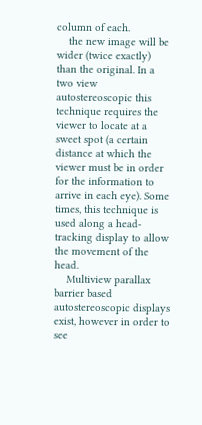column of each.
    the new image will be wider (twice exactly) than the original. In a two view autostereoscopic this technique requires the viewer to locate at a sweet spot (a certain distance at which the viewer must be in order for the information to arrive in each eye). Some times, this technique is used along a head-tracking display to allow the movement of the head.
    Multiview parallax barrier based autostereoscopic displays exist, however in order to see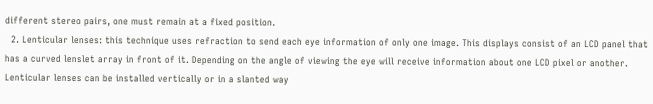different stereo pairs, one must remain at a fixed position.
  2. Lenticular lenses: this technique uses refraction to send each eye information of only one image. This displays consist of an LCD panel that has a curved lenslet array in front of it. Depending on the angle of viewing the eye will receive information about one LCD pixel or another. Lenticular lenses can be installed vertically or in a slanted way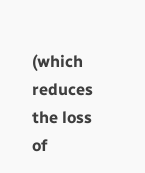(which reduces the loss of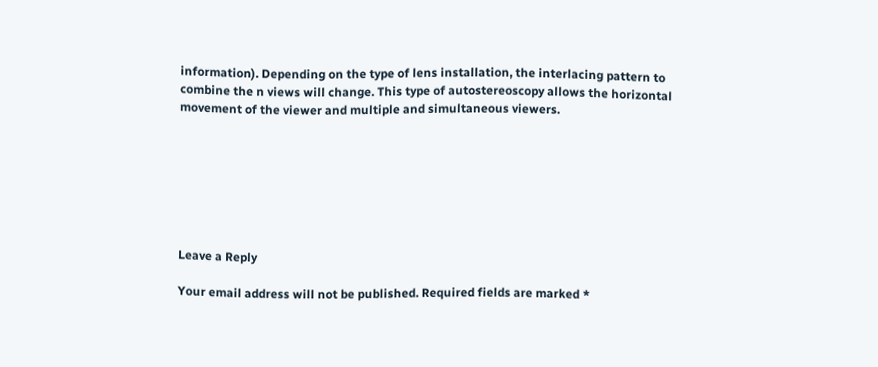information). Depending on the type of lens installation, the interlacing pattern to combine the n views will change. This type of autostereoscopy allows the horizontal movement of the viewer and multiple and simultaneous viewers.







Leave a Reply

Your email address will not be published. Required fields are marked *